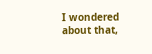I wondered about that,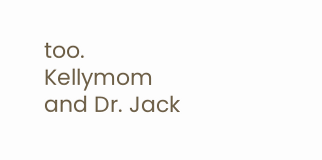too. Kellymom and Dr. Jack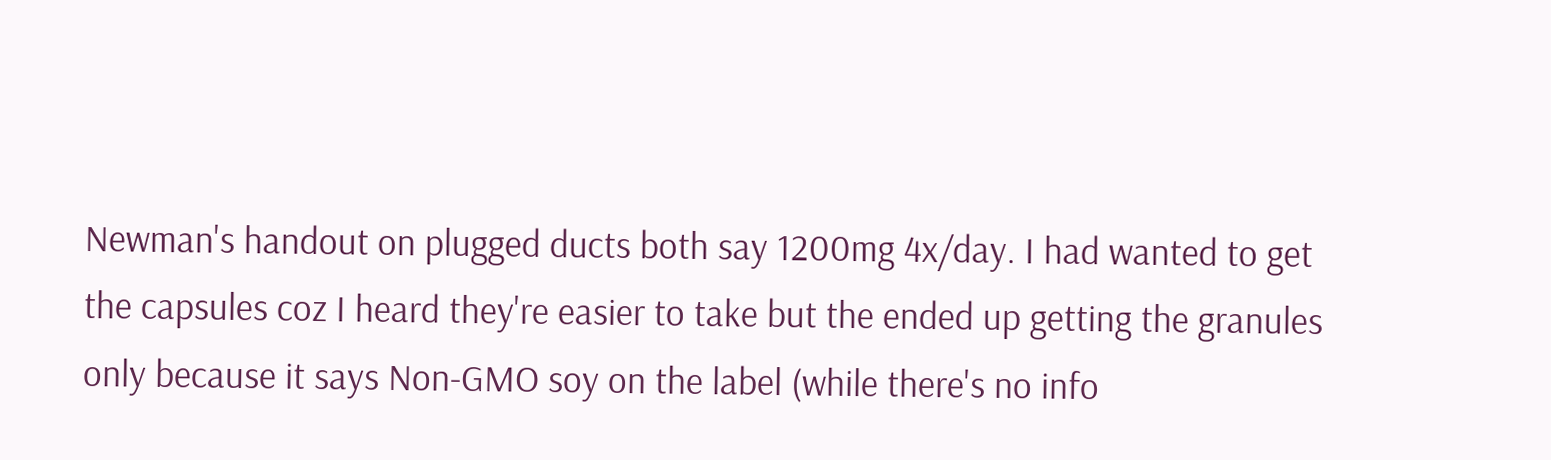Newman's handout on plugged ducts both say 1200mg 4x/day. I had wanted to get the capsules coz I heard they're easier to take but the ended up getting the granules only because it says Non-GMO soy on the label (while there's no info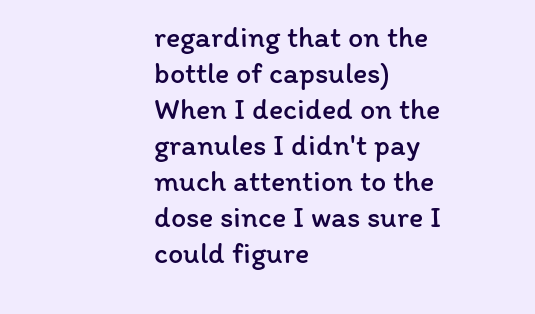regarding that on the bottle of capsules) When I decided on the granules I didn't pay much attention to the dose since I was sure I could figure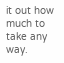it out how much to take any way.